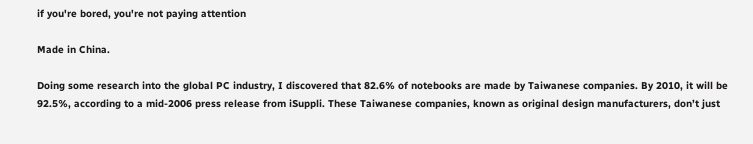if you're bored, you're not paying attention

Made in China.

Doing some research into the global PC industry, I discovered that 82.6% of notebooks are made by Taiwanese companies. By 2010, it will be 92.5%, according to a mid-2006 press release from iSuppli. These Taiwanese companies, known as original design manufacturers, don’t just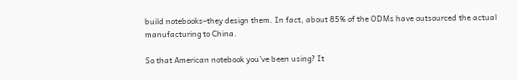build notebooks–they design them. In fact, about 85% of the ODMs have outsourced the actual manufacturing to China.

So that American notebook you’ve been using? It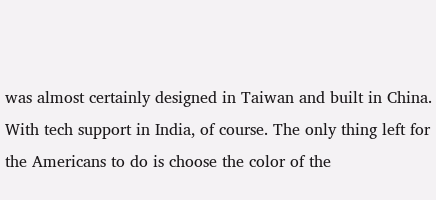was almost certainly designed in Taiwan and built in China. With tech support in India, of course. The only thing left for the Americans to do is choose the color of the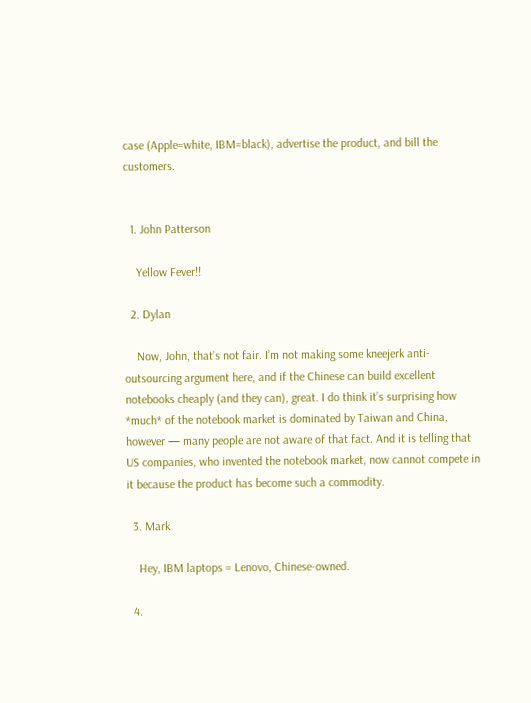case (Apple=white, IBM=black), advertise the product, and bill the customers.


  1. John Patterson

    Yellow Fever!!

  2. Dylan

    Now, John, that’s not fair. I’m not making some kneejerk anti-outsourcing argument here, and if the Chinese can build excellent notebooks cheaply (and they can), great. I do think it’s surprising how *much* of the notebook market is dominated by Taiwan and China, however — many people are not aware of that fact. And it is telling that US companies, who invented the notebook market, now cannot compete in it because the product has become such a commodity.

  3. Mark

    Hey, IBM laptops = Lenovo, Chinese-owned.

  4.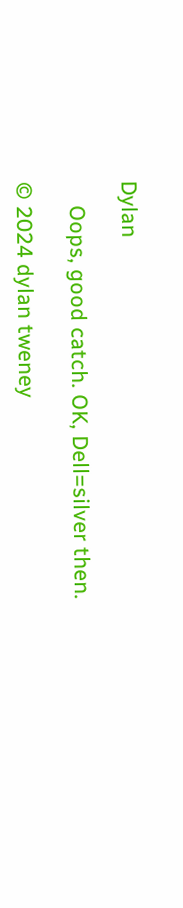Dylan

    Oops, good catch. OK, Dell=silver then.

© 2024 dylan tweney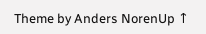Theme by Anders NorenUp ↑